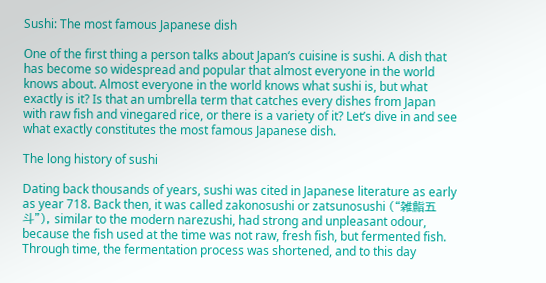Sushi: The most famous Japanese dish

One of the first thing a person talks about Japan‘s cuisine is sushi. A dish that has become so widespread and popular that almost everyone in the world knows about. Almost everyone in the world knows what sushi is, but what exactly is it? Is that an umbrella term that catches every dishes from Japan with raw fish and vinegared rice, or there is a variety of it? Let’s dive in and see what exactly constitutes the most famous Japanese dish.

The long history of sushi

Dating back thousands of years, sushi was cited in Japanese literature as early as year 718. Back then, it was called zakonosushi or zatsunosushi (“雑鮨五斗”), similar to the modern narezushi, had strong and unpleasant odour, because the fish used at the time was not raw, fresh fish, but fermented fish. Through time, the fermentation process was shortened, and to this day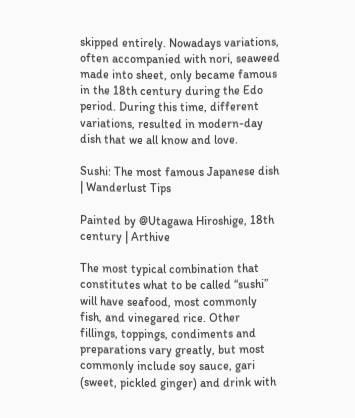skipped entirely. Nowadays variations, often accompanied with nori, seaweed made into sheet, only became famous in the 18th century during the Edo period. During this time, different variations, resulted in modern-day dish that we all know and love.

Sushi: The most famous Japanese dish | Wanderlust Tips

Painted by @Utagawa Hiroshige, 18th century | Arthive

The most typical combination that constitutes what to be called “sushi” will have seafood, most commonly fish, and vinegared rice. Other fillings, toppings, condiments and preparations vary greatly, but most commonly include soy sauce, gari (sweet, pickled ginger) and drink with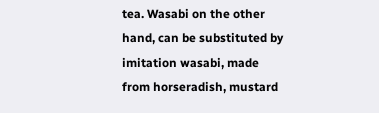tea. Wasabi on the other hand, can be substituted by imitation wasabi, made from horseradish, mustard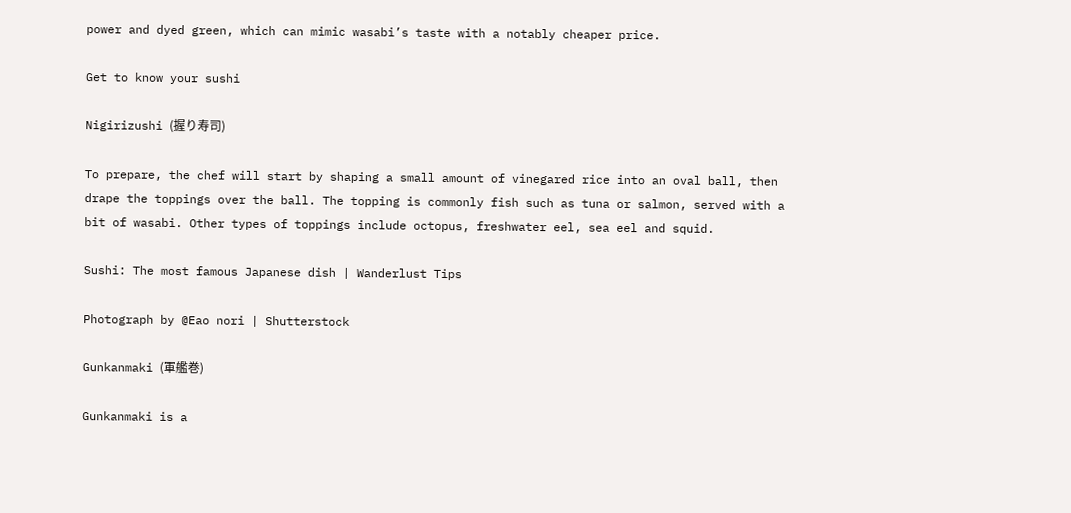power and dyed green, which can mimic wasabi’s taste with a notably cheaper price.

Get to know your sushi

Nigirizushi (握り寿司)

To prepare, the chef will start by shaping a small amount of vinegared rice into an oval ball, then drape the toppings over the ball. The topping is commonly fish such as tuna or salmon, served with a bit of wasabi. Other types of toppings include octopus, freshwater eel, sea eel and squid.

Sushi: The most famous Japanese dish | Wanderlust Tips

Photograph by @Eao nori | Shutterstock

Gunkanmaki (軍艦巻)

Gunkanmaki is a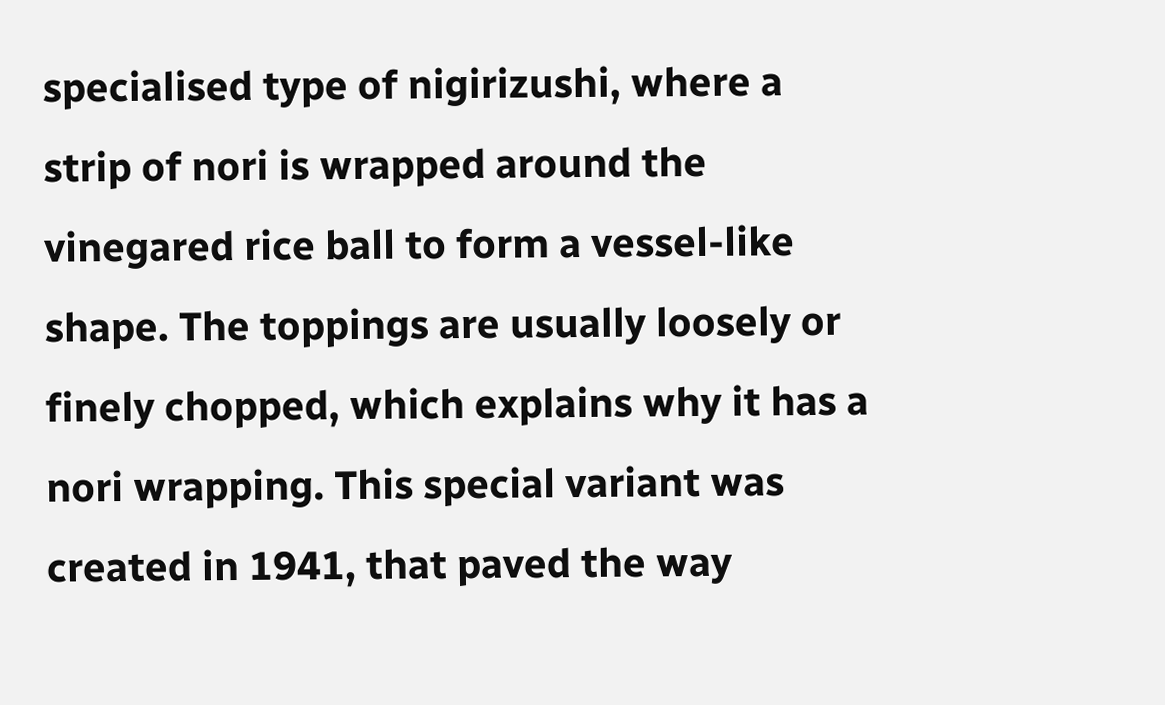specialised type of nigirizushi, where a strip of nori is wrapped around the vinegared rice ball to form a vessel-like shape. The toppings are usually loosely or finely chopped, which explains why it has a nori wrapping. This special variant was created in 1941, that paved the way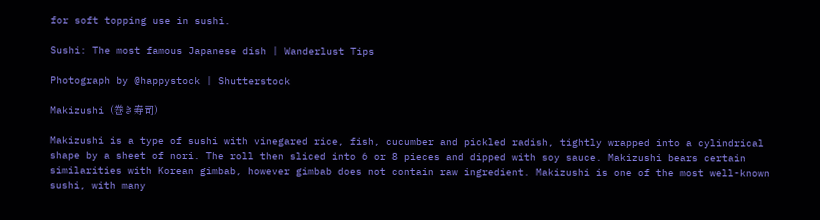for soft topping use in sushi.

Sushi: The most famous Japanese dish | Wanderlust Tips

Photograph by @happystock | Shutterstock

Makizushi (巻き寿司)

Makizushi is a type of sushi with vinegared rice, fish, cucumber and pickled radish, tightly wrapped into a cylindrical shape by a sheet of nori. The roll then sliced into 6 or 8 pieces and dipped with soy sauce. Makizushi bears certain similarities with Korean gimbab, however gimbab does not contain raw ingredient. Makizushi is one of the most well-known sushi, with many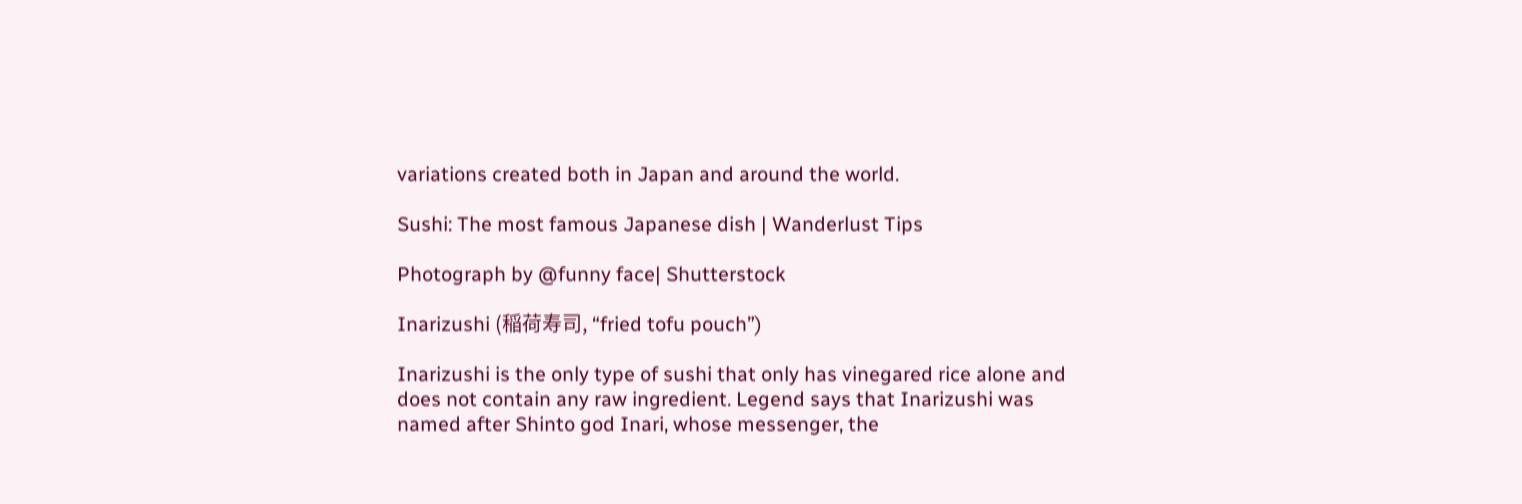variations created both in Japan and around the world.

Sushi: The most famous Japanese dish | Wanderlust Tips

Photograph by @funny face| Shutterstock

Inarizushi (稲荷寿司, “fried tofu pouch”)

Inarizushi is the only type of sushi that only has vinegared rice alone and does not contain any raw ingredient. Legend says that Inarizushi was named after Shinto god Inari, whose messenger, the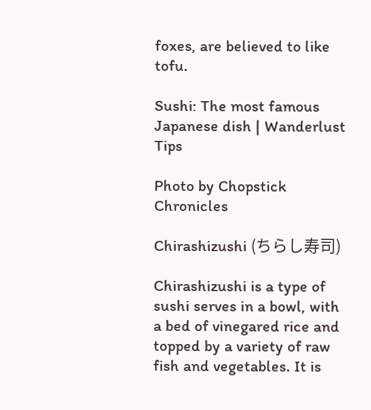foxes, are believed to like tofu.

Sushi: The most famous Japanese dish | Wanderlust Tips

Photo by Chopstick Chronicles

Chirashizushi (ちらし寿司)

Chirashizushi is a type of sushi serves in a bowl, with a bed of vinegared rice and topped by a variety of raw fish and vegetables. It is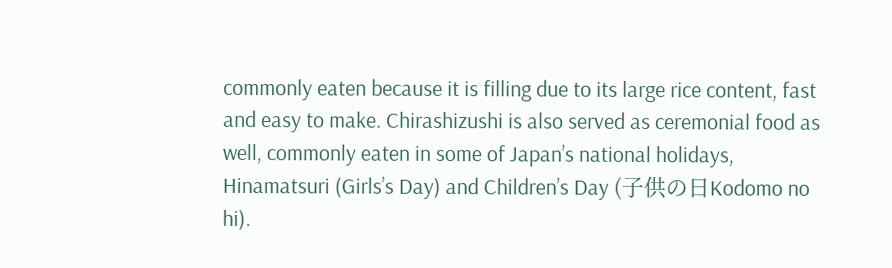commonly eaten because it is filling due to its large rice content, fast and easy to make. Chirashizushi is also served as ceremonial food as well, commonly eaten in some of Japan’s national holidays,  Hinamatsuri (Girls’s Day) and Children’s Day (子供の日Kodomo no hi).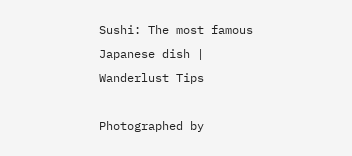Sushi: The most famous Japanese dish | Wanderlust Tips

Photographed by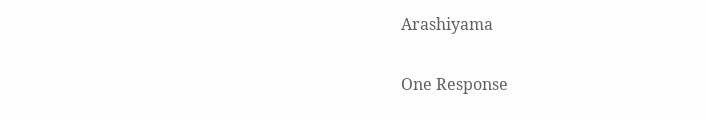Arashiyama

One Response